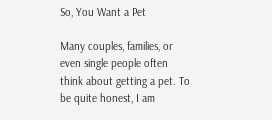So, You Want a Pet

Many couples, families, or even single people often think about getting a pet. To be quite honest, I am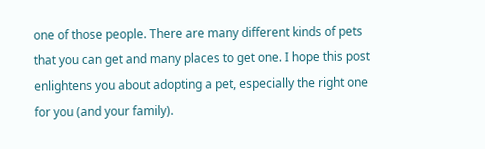one of those people. There are many different kinds of pets that you can get and many places to get one. I hope this post enlightens you about adopting a pet, especially the right one for you (and your family).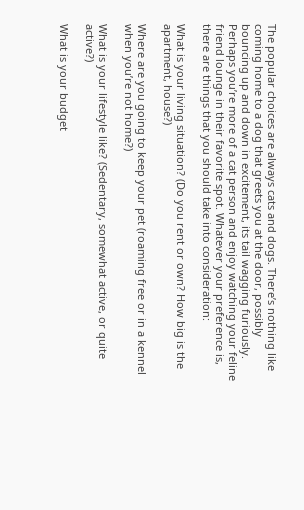The popular choices are always cats and dogs. There’s nothing like coming home to a dog that greets you at the door, possibly bouncing up and down in excitement, its tail wagging furiously. Perhaps you’re more of a cat person and enjoy watching your feline friend lounge in their favorite spot. Whatever your preference is, there are things that you should take into consideration:

What is your living situation? (Do you rent or own? How big is the apartment, house?)

Where are you going to keep your pet (roaming free or in a kennel when you’re not home?)

What is your lifestyle like? (Sedentary, somewhat active, or quite active?)

What is your budget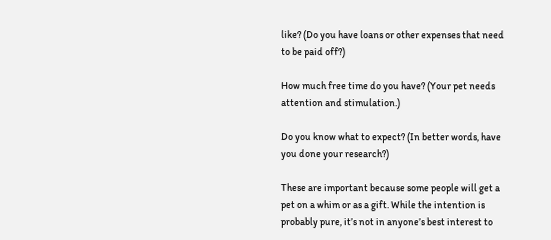like? (Do you have loans or other expenses that need to be paid off?)

How much free time do you have? (Your pet needs attention and stimulation.)

Do you know what to expect? (In better words, have you done your research?)

These are important because some people will get a pet on a whim or as a gift. While the intention is probably pure, it’s not in anyone’s best interest to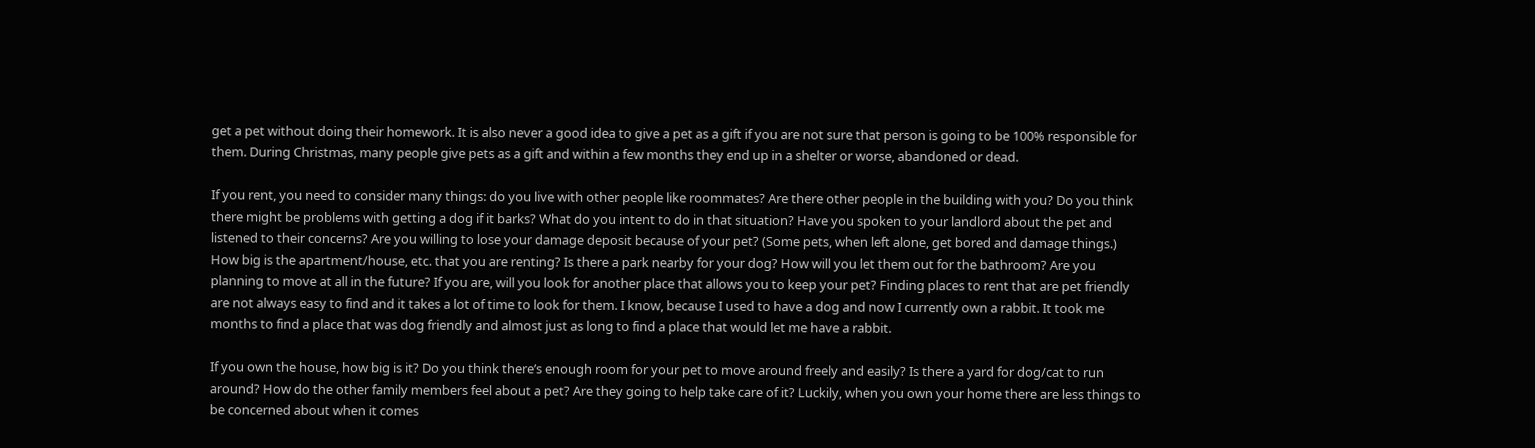get a pet without doing their homework. It is also never a good idea to give a pet as a gift if you are not sure that person is going to be 100% responsible for them. During Christmas, many people give pets as a gift and within a few months they end up in a shelter or worse, abandoned or dead.

If you rent, you need to consider many things: do you live with other people like roommates? Are there other people in the building with you? Do you think there might be problems with getting a dog if it barks? What do you intent to do in that situation? Have you spoken to your landlord about the pet and listened to their concerns? Are you willing to lose your damage deposit because of your pet? (Some pets, when left alone, get bored and damage things.) How big is the apartment/house, etc. that you are renting? Is there a park nearby for your dog? How will you let them out for the bathroom? Are you planning to move at all in the future? If you are, will you look for another place that allows you to keep your pet? Finding places to rent that are pet friendly are not always easy to find and it takes a lot of time to look for them. I know, because I used to have a dog and now I currently own a rabbit. It took me months to find a place that was dog friendly and almost just as long to find a place that would let me have a rabbit.

If you own the house, how big is it? Do you think there’s enough room for your pet to move around freely and easily? Is there a yard for dog/cat to run around? How do the other family members feel about a pet? Are they going to help take care of it? Luckily, when you own your home there are less things to be concerned about when it comes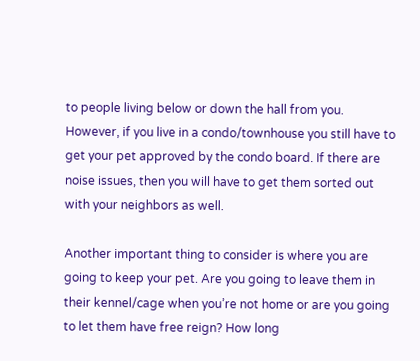to people living below or down the hall from you. However, if you live in a condo/townhouse you still have to get your pet approved by the condo board. If there are noise issues, then you will have to get them sorted out with your neighbors as well.

Another important thing to consider is where you are going to keep your pet. Are you going to leave them in their kennel/cage when you’re not home or are you going to let them have free reign? How long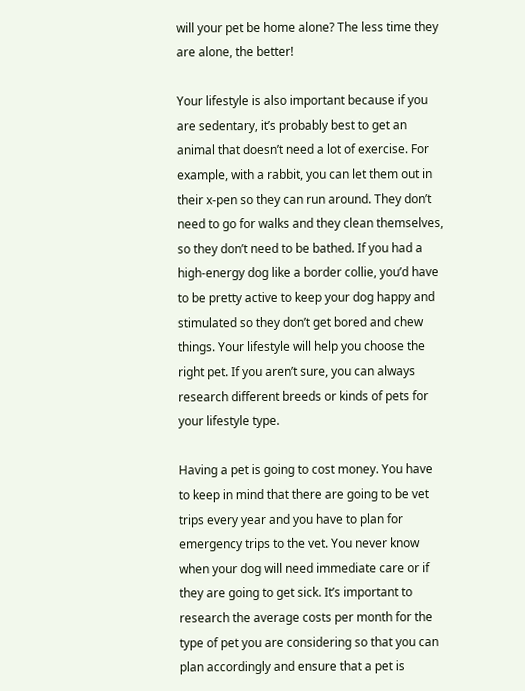will your pet be home alone? The less time they are alone, the better!

Your lifestyle is also important because if you are sedentary, it’s probably best to get an animal that doesn’t need a lot of exercise. For example, with a rabbit, you can let them out in their x-pen so they can run around. They don’t need to go for walks and they clean themselves, so they don’t need to be bathed. If you had a high-energy dog like a border collie, you’d have to be pretty active to keep your dog happy and stimulated so they don’t get bored and chew things. Your lifestyle will help you choose the right pet. If you aren’t sure, you can always research different breeds or kinds of pets for your lifestyle type.

Having a pet is going to cost money. You have to keep in mind that there are going to be vet trips every year and you have to plan for emergency trips to the vet. You never know when your dog will need immediate care or if they are going to get sick. It’s important to research the average costs per month for the type of pet you are considering so that you can plan accordingly and ensure that a pet is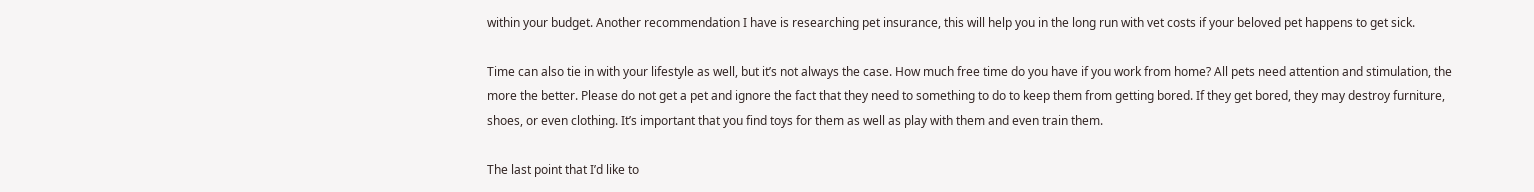within your budget. Another recommendation I have is researching pet insurance, this will help you in the long run with vet costs if your beloved pet happens to get sick.

Time can also tie in with your lifestyle as well, but it’s not always the case. How much free time do you have if you work from home? All pets need attention and stimulation, the more the better. Please do not get a pet and ignore the fact that they need to something to do to keep them from getting bored. If they get bored, they may destroy furniture, shoes, or even clothing. It’s important that you find toys for them as well as play with them and even train them.

The last point that I’d like to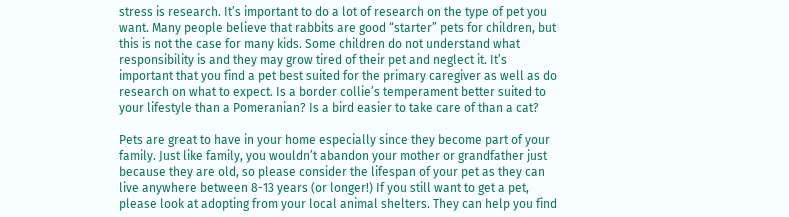stress is research. It’s important to do a lot of research on the type of pet you want. Many people believe that rabbits are good “starter” pets for children, but this is not the case for many kids. Some children do not understand what responsibility is and they may grow tired of their pet and neglect it. It’s important that you find a pet best suited for the primary caregiver as well as do research on what to expect. Is a border collie’s temperament better suited to your lifestyle than a Pomeranian? Is a bird easier to take care of than a cat?

Pets are great to have in your home especially since they become part of your family. Just like family, you wouldn’t abandon your mother or grandfather just because they are old, so please consider the lifespan of your pet as they can live anywhere between 8-13 years (or longer!) If you still want to get a pet, please look at adopting from your local animal shelters. They can help you find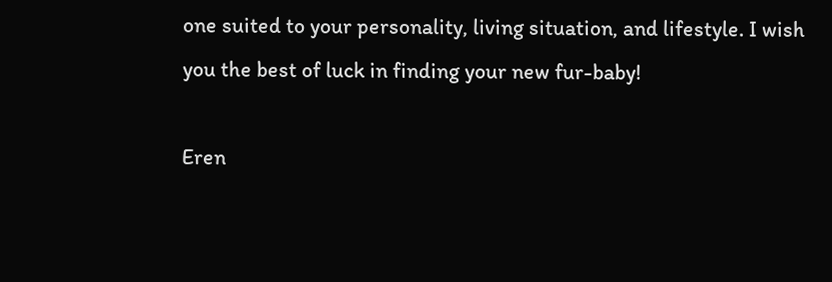one suited to your personality, living situation, and lifestyle. I wish you the best of luck in finding your new fur-baby!

Eren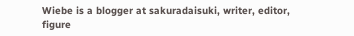Wiebe is a blogger at sakuradaisuki, writer, editor, figure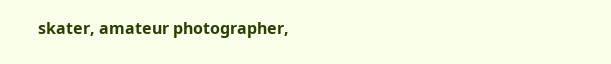skater, amateur photographer,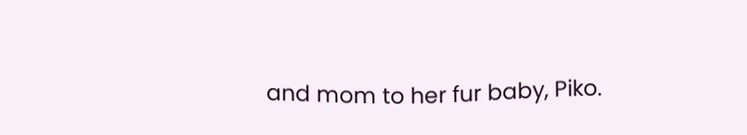and mom to her fur baby, Piko.